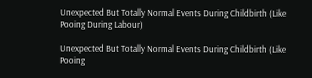Unexpected But Totally Normal Events During Childbirth (Like Pooing During Labour)

Unexpected But Totally Normal Events During Childbirth (Like Pooing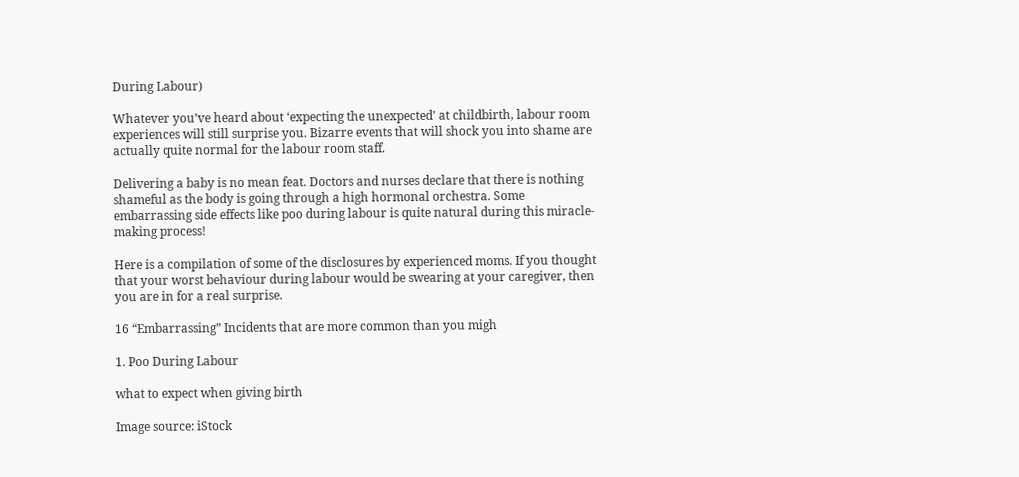During Labour)

Whatever you’ve heard about ‘expecting the unexpected’ at childbirth, labour room experiences will still surprise you. Bizarre events that will shock you into shame are actually quite normal for the labour room staff.

Delivering a baby is no mean feat. Doctors and nurses declare that there is nothing shameful as the body is going through a high hormonal orchestra. Some embarrassing side effects like poo during labour is quite natural during this miracle-making process!

Here is a compilation of some of the disclosures by experienced moms. If you thought that your worst behaviour during labour would be swearing at your caregiver, then you are in for a real surprise.

16 “Embarrassing” Incidents that are more common than you migh

1. Poo During Labour

what to expect when giving birth

Image source: iStock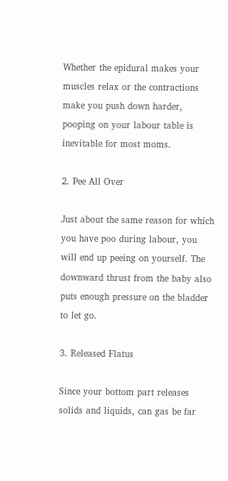Whether the epidural makes your muscles relax or the contractions make you push down harder, pooping on your labour table is inevitable for most moms.

2. Pee All Over

Just about the same reason for which you have poo during labour, you will end up peeing on yourself. The downward thrust from the baby also puts enough pressure on the bladder to let go.

3. Released Flatus

Since your bottom part releases solids and liquids, can gas be far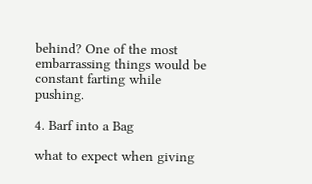behind? One of the most embarrassing things would be constant farting while pushing.

4. Barf into a Bag

what to expect when giving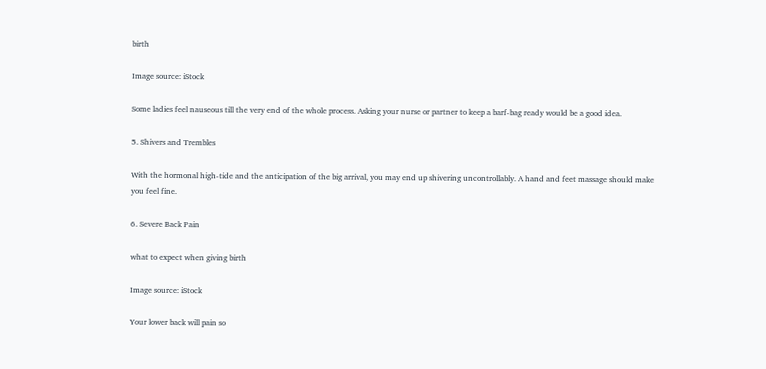birth

Image source: iStock

Some ladies feel nauseous till the very end of the whole process. Asking your nurse or partner to keep a barf-bag ready would be a good idea.

5. Shivers and Trembles

With the hormonal high-tide and the anticipation of the big arrival, you may end up shivering uncontrollably. A hand and feet massage should make you feel fine.

6. Severe Back Pain

what to expect when giving birth

Image source: iStock

Your lower back will pain so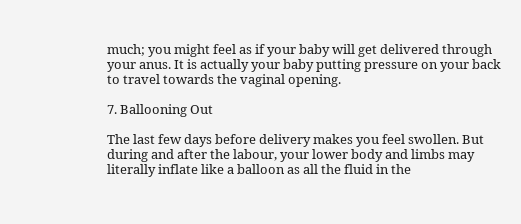much; you might feel as if your baby will get delivered through your anus. It is actually your baby putting pressure on your back to travel towards the vaginal opening.

7. Ballooning Out

The last few days before delivery makes you feel swollen. But during and after the labour, your lower body and limbs may literally inflate like a balloon as all the fluid in the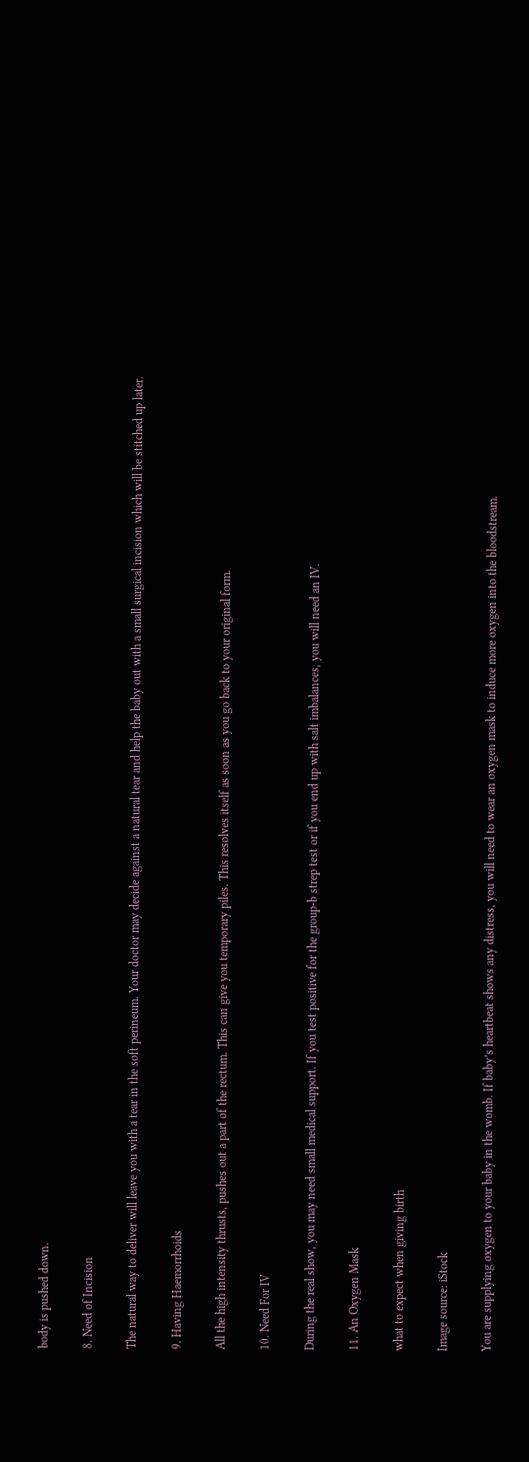body is pushed down.

8. Need of Incision

The natural way to deliver will leave you with a tear in the soft perineum. Your doctor may decide against a natural tear and help the baby out with a small surgical incision which will be stitched up later.

9. Having Haemorrhoids

All the high intensity thrusts, pushes out a part of the rectum. This can give you temporary piles. This resolves itself as soon as you go back to your original form.

10. Need For IV

During the real show, you may need small medical support. If you test positive for the group-b strep test or if you end up with salt imbalances, you will need an IV.

11. An Oxygen Mask

what to expect when giving birth

Image source: iStock

You are supplying oxygen to your baby in the womb. If baby’s heartbeat shows any distress, you will need to wear an oxygen mask to induce more oxygen into the bloodstream.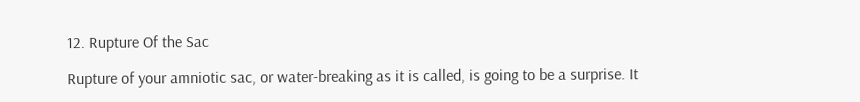12. Rupture Of the Sac

Rupture of your amniotic sac, or water-breaking as it is called, is going to be a surprise. It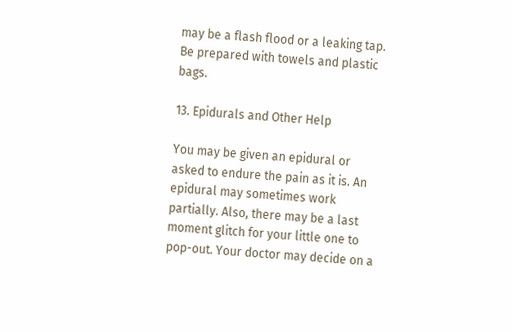may be a flash flood or a leaking tap. Be prepared with towels and plastic bags.

13. Epidurals and Other Help

You may be given an epidural or asked to endure the pain as it is. An epidural may sometimes work partially. Also, there may be a last moment glitch for your little one to pop-out. Your doctor may decide on a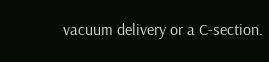vacuum delivery or a C-section.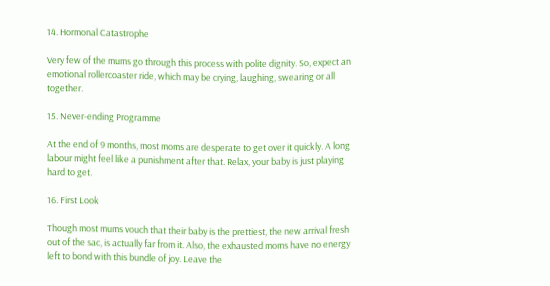14. Hormonal Catastrophe

Very few of the mums go through this process with polite dignity. So, expect an emotional rollercoaster ride, which may be crying, laughing, swearing or all together.

15. Never-ending Programme

At the end of 9 months, most moms are desperate to get over it quickly. A long labour might feel like a punishment after that. Relax, your baby is just playing hard to get.

16. First Look

Though most mums vouch that their baby is the prettiest, the new arrival fresh out of the sac, is actually far from it. Also, the exhausted moms have no energy left to bond with this bundle of joy. Leave the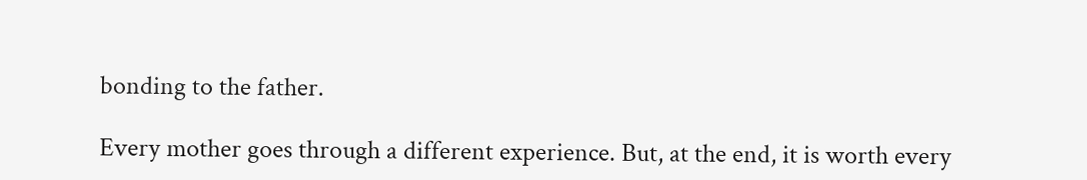bonding to the father.

Every mother goes through a different experience. But, at the end, it is worth every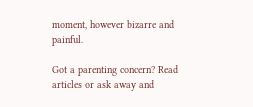moment, however bizarre and painful.

Got a parenting concern? Read articles or ask away and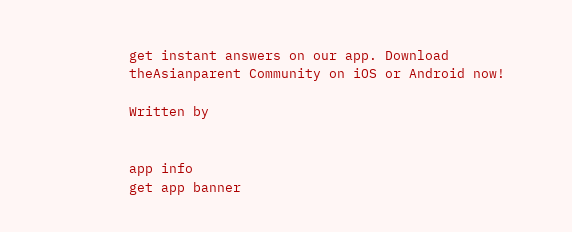get instant answers on our app. Download theAsianparent Community on iOS or Android now!

Written by


app info
get app banner